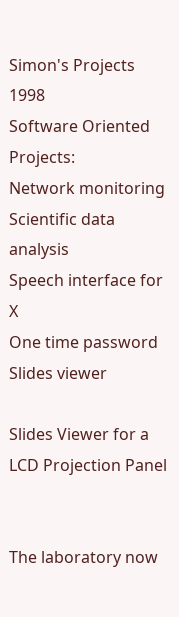Simon's Projects 1998
Software Oriented Projects:
Network monitoring
Scientific data analysis
Speech interface for X
One time password
Slides viewer

Slides Viewer for a
LCD Projection Panel


The laboratory now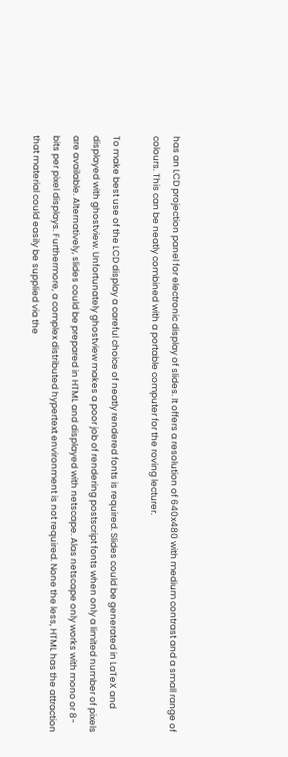has an LCD projection panel for electronic display of slides. It offers a resolution of 640x480 with medium contrast and a small range of colours. This can be neatly combined with a portable computer for the roving lecturer.

To make best use of the LCD display a careful choice of neatly rendered fonts is required. Slides could be generated in LaTeX and displayed with ghostview. Unfortunately ghostview makes a poor job of rendering postscript fonts when only a limited number of pixels are available. Alternatively, slides could be prepared in HTML and displayed with netscape. Alas netscape only works with mono or 8-bits per pixel displays. Furthermore, a complex distributed hypertext environment is not required. None the less, HTML has the attraction that material could easily be supplied via the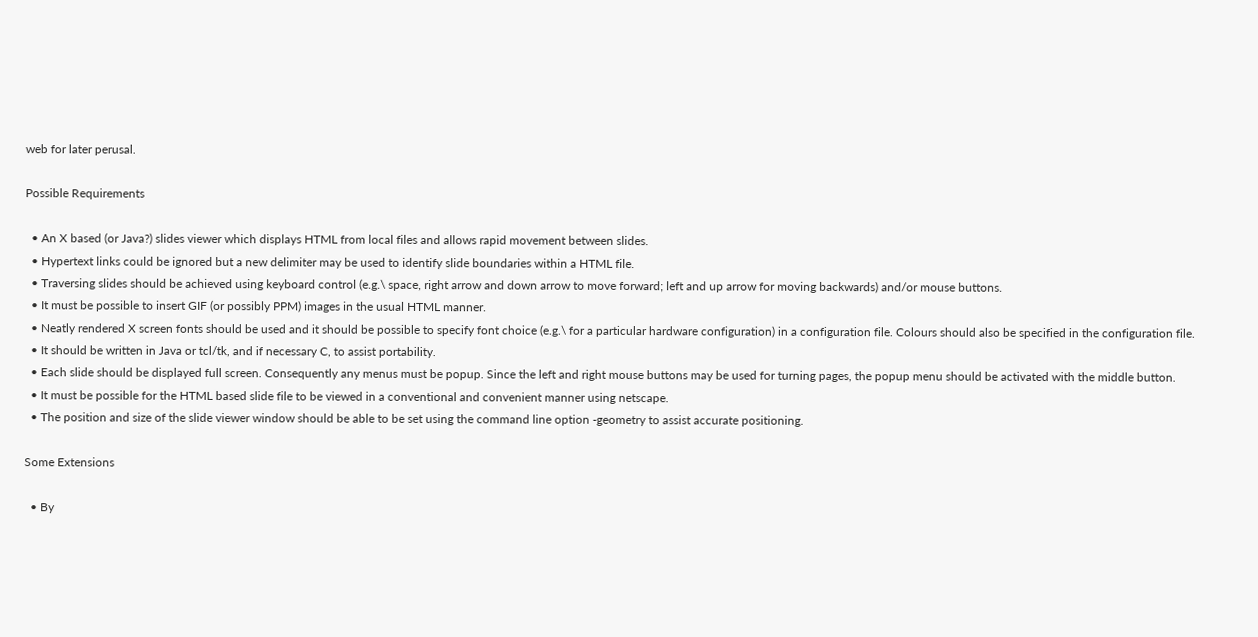web for later perusal.

Possible Requirements

  • An X based (or Java?) slides viewer which displays HTML from local files and allows rapid movement between slides.
  • Hypertext links could be ignored but a new delimiter may be used to identify slide boundaries within a HTML file.
  • Traversing slides should be achieved using keyboard control (e.g.\ space, right arrow and down arrow to move forward; left and up arrow for moving backwards) and/or mouse buttons.
  • It must be possible to insert GIF (or possibly PPM) images in the usual HTML manner.
  • Neatly rendered X screen fonts should be used and it should be possible to specify font choice (e.g.\ for a particular hardware configuration) in a configuration file. Colours should also be specified in the configuration file.
  • It should be written in Java or tcl/tk, and if necessary C, to assist portability.
  • Each slide should be displayed full screen. Consequently any menus must be popup. Since the left and right mouse buttons may be used for turning pages, the popup menu should be activated with the middle button.
  • It must be possible for the HTML based slide file to be viewed in a conventional and convenient manner using netscape.
  • The position and size of the slide viewer window should be able to be set using the command line option -geometry to assist accurate positioning.

Some Extensions

  • By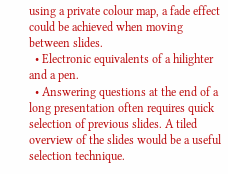using a private colour map, a fade effect could be achieved when moving between slides.
  • Electronic equivalents of a hilighter and a pen.
  • Answering questions at the end of a long presentation often requires quick selection of previous slides. A tiled overview of the slides would be a useful selection technique.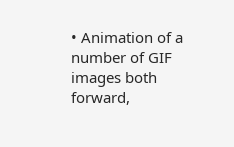• Animation of a number of GIF images both forward,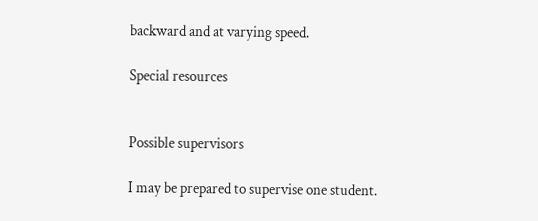backward and at varying speed.

Special resources


Possible supervisors

I may be prepared to supervise one student.